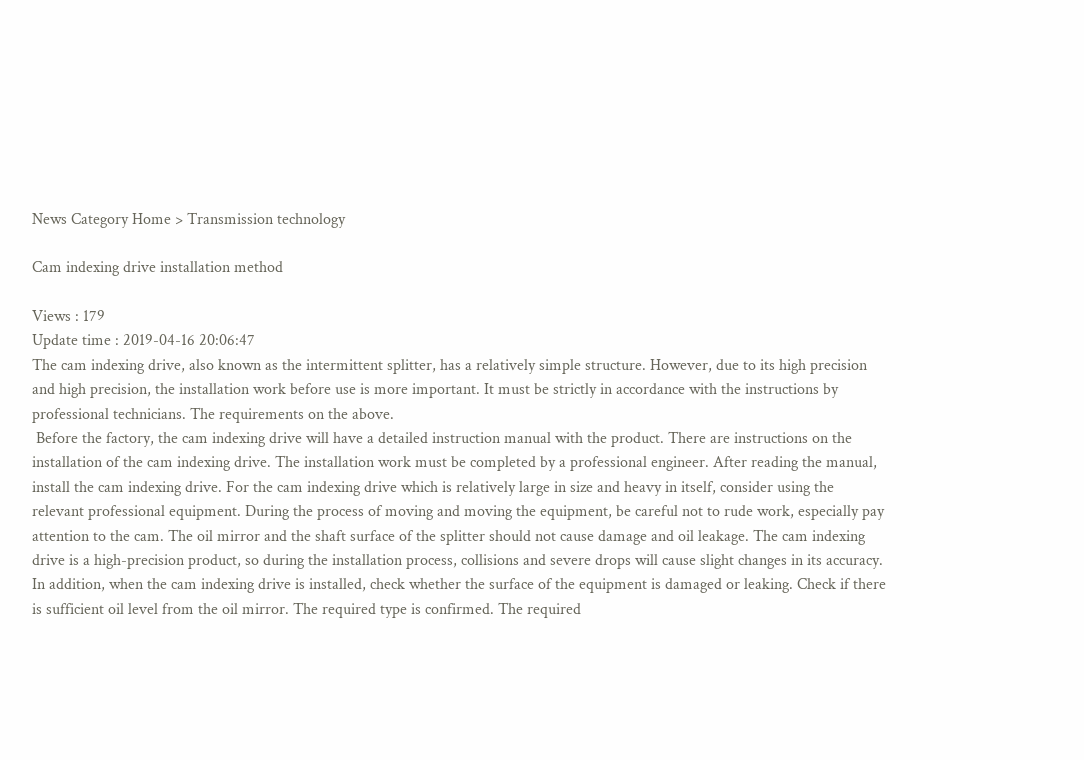News Category Home > Transmission technology

Cam indexing drive installation method

Views : 179
Update time : 2019-04-16 20:06:47
The cam indexing drive, also known as the intermittent splitter, has a relatively simple structure. However, due to its high precision and high precision, the installation work before use is more important. It must be strictly in accordance with the instructions by professional technicians. The requirements on the above.
 Before the factory, the cam indexing drive will have a detailed instruction manual with the product. There are instructions on the installation of the cam indexing drive. The installation work must be completed by a professional engineer. After reading the manual, install the cam indexing drive. For the cam indexing drive which is relatively large in size and heavy in itself, consider using the relevant professional equipment. During the process of moving and moving the equipment, be careful not to rude work, especially pay attention to the cam. The oil mirror and the shaft surface of the splitter should not cause damage and oil leakage. The cam indexing drive is a high-precision product, so during the installation process, collisions and severe drops will cause slight changes in its accuracy.
In addition, when the cam indexing drive is installed, check whether the surface of the equipment is damaged or leaking. Check if there is sufficient oil level from the oil mirror. The required type is confirmed. The required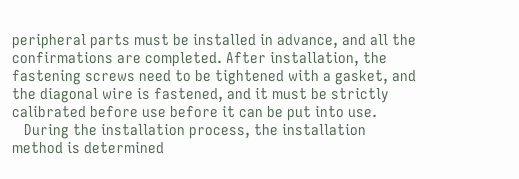peripheral parts must be installed in advance, and all the confirmations are completed. After installation, the fastening screws need to be tightened with a gasket, and the diagonal wire is fastened, and it must be strictly calibrated before use before it can be put into use.
   During the installation process, the installation method is determined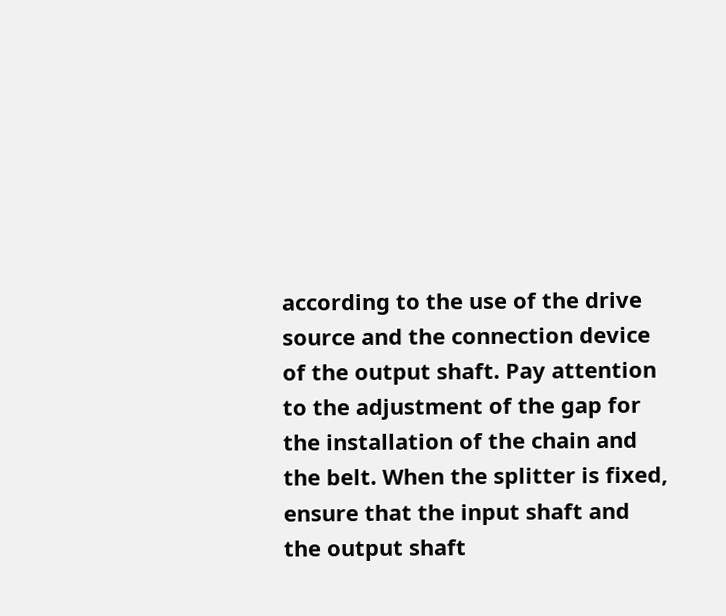according to the use of the drive source and the connection device of the output shaft. Pay attention to the adjustment of the gap for the installation of the chain and the belt. When the splitter is fixed, ensure that the input shaft and the output shaft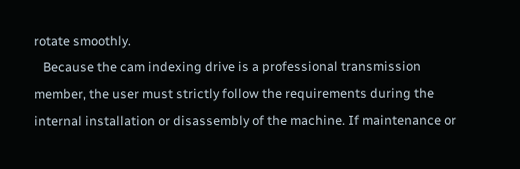rotate smoothly.
   Because the cam indexing drive is a professional transmission member, the user must strictly follow the requirements during the internal installation or disassembly of the machine. If maintenance or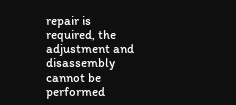repair is required, the adjustment and disassembly cannot be performed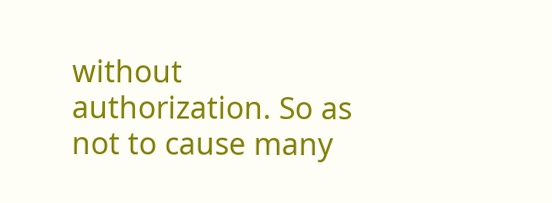without authorization. So as not to cause many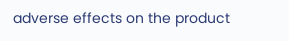adverse effects on the product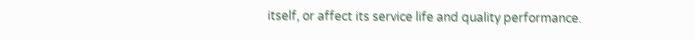itself, or affect its service life and quality performance.